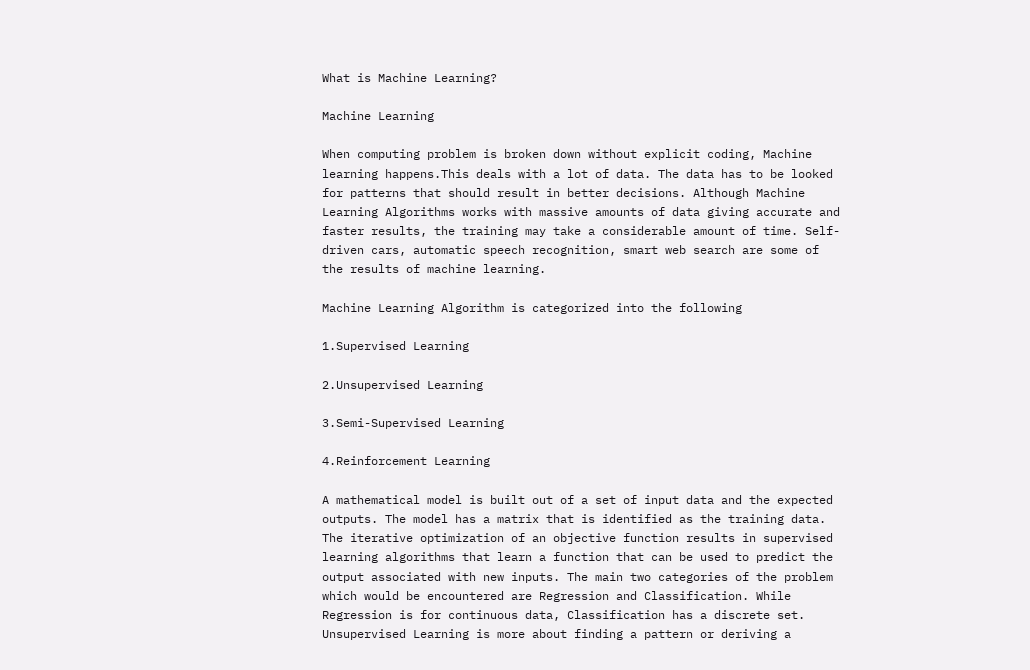What is Machine Learning?

Machine Learning

When computing problem is broken down without explicit coding, Machine learning happens.This deals with a lot of data. The data has to be looked for patterns that should result in better decisions. Although Machine Learning Algorithms works with massive amounts of data giving accurate and faster results, the training may take a considerable amount of time. Self-driven cars, automatic speech recognition, smart web search are some of the results of machine learning.

Machine Learning Algorithm is categorized into the following

1.Supervised Learning

2.Unsupervised Learning

3.Semi-Supervised Learning

4.Reinforcement Learning

A mathematical model is built out of a set of input data and the expected outputs. The model has a matrix that is identified as the training data. The iterative optimization of an objective function results in supervised learning algorithms that learn a function that can be used to predict the output associated with new inputs. The main two categories of the problem which would be encountered are Regression and Classification. While Regression is for continuous data, Classification has a discrete set. Unsupervised Learning is more about finding a pattern or deriving a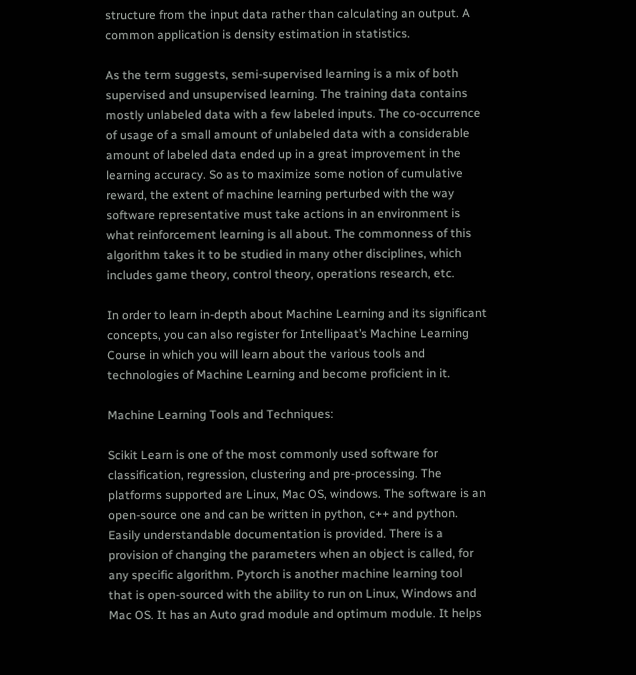structure from the input data rather than calculating an output. A common application is density estimation in statistics.

As the term suggests, semi-supervised learning is a mix of both supervised and unsupervised learning. The training data contains mostly unlabeled data with a few labeled inputs. The co-occurrence of usage of a small amount of unlabeled data with a considerable amount of labeled data ended up in a great improvement in the learning accuracy. So as to maximize some notion of cumulative reward, the extent of machine learning perturbed with the way software representative must take actions in an environment is what reinforcement learning is all about. The commonness of this algorithm takes it to be studied in many other disciplines, which includes game theory, control theory, operations research, etc.

In order to learn in-depth about Machine Learning and its significant concepts, you can also register for Intellipaat’s Machine Learning Course in which you will learn about the various tools and technologies of Machine Learning and become proficient in it.

Machine Learning Tools and Techniques:

Scikit Learn is one of the most commonly used software for classification, regression, clustering and pre-processing. The platforms supported are Linux, Mac OS, windows. The software is an open-source one and can be written in python, c++ and python. Easily understandable documentation is provided. There is a provision of changing the parameters when an object is called, for any specific algorithm. Pytorch is another machine learning tool that is open-sourced with the ability to run on Linux, Windows and Mac OS. It has an Auto grad module and optimum module. It helps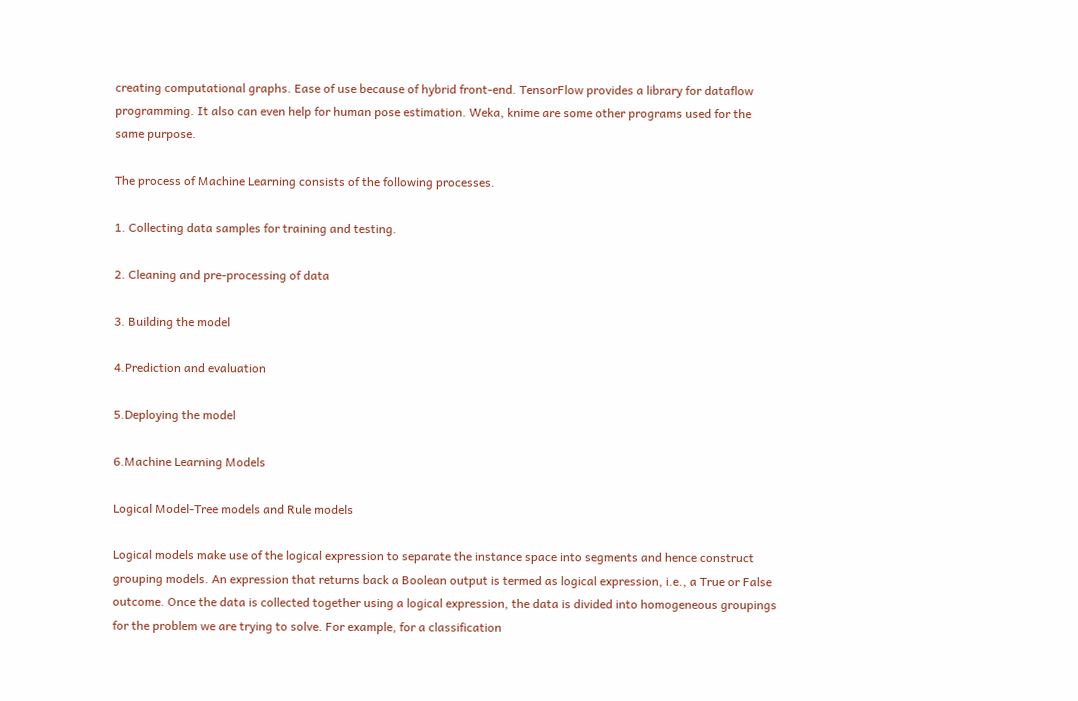creating computational graphs. Ease of use because of hybrid front-end. TensorFlow provides a library for dataflow programming. It also can even help for human pose estimation. Weka, knime are some other programs used for the same purpose.

The process of Machine Learning consists of the following processes.

1. Collecting data samples for training and testing.

2. Cleaning and pre-processing of data

3. Building the model

4.Prediction and evaluation

5.Deploying the model

6.Machine Learning Models

Logical Model-Tree models and Rule models

Logical models make use of the logical expression to separate the instance space into segments and hence construct grouping models. An expression that returns back a Boolean output is termed as logical expression, i.e., a True or False outcome. Once the data is collected together using a logical expression, the data is divided into homogeneous groupings for the problem we are trying to solve. For example, for a classification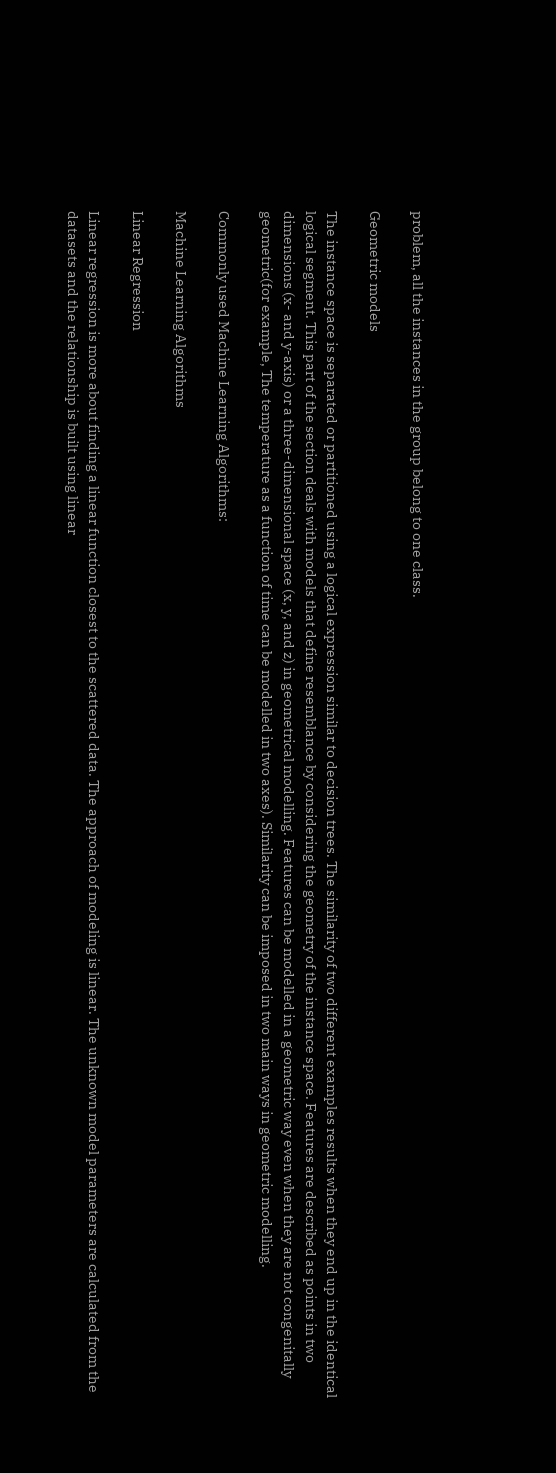problem, all the instances in the group belong to one class.

Geometric models

The instance space is separated or partitioned using a logical expression similar to decision trees. The similarity of two different examples results when they end up in the identical logical segment. This part of the section deals with models that define resemblance by considering the geometry of the instance space. Features are described as points in two dimensions (x- and y-axis) or a three-dimensional space (x, y, and z) in geometrical modelling. Features can be modelled in a geometric way even when they are not congenitally geometric(for example, The temperature as a function of time can be modelled in two axes). Similarity can be imposed in two main ways in geometric modelling.

Commonly used Machine Learning Algorithms:

Machine Learning Algorithms

Linear Regression

Linear regression is more about finding a linear function closest to the scattered data. The approach of modeling is linear. The unknown model parameters are calculated from the datasets and the relationship is built using linear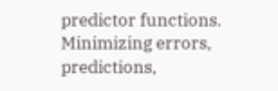predictor functions. Minimizing errors, predictions,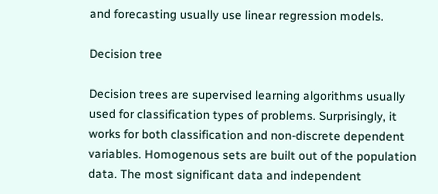and forecasting usually use linear regression models.

Decision tree

Decision trees are supervised learning algorithms usually used for classification types of problems. Surprisingly, it works for both classification and non-discrete dependent variables. Homogenous sets are built out of the population data. The most significant data and independent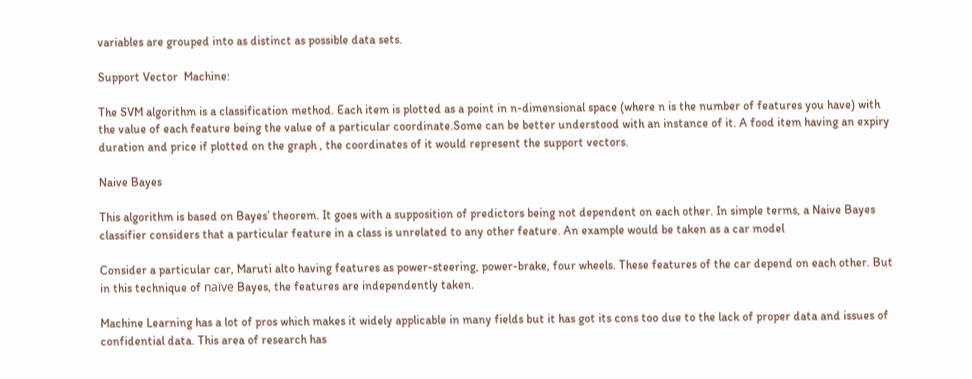variables are grouped into as distinct as possible data sets.

Support Vector  Machine:

The SVM algorithm is a classification method. Each item is plotted as a point in n-dimensional space (where n is the number of features you have) with the value of each feature being the value of a particular coordinate.Some can be better understood with an instance of it. A food item having an expiry duration and price if plotted on the graph , the coordinates of it would represent the support vectors.

Naive Bayes

This algorithm is based on Bayes’ theorem. It goes with a supposition of predictors being not dependent on each other. In simple terms, a Naive Bayes classifier considers that a particular feature in a class is unrelated to any other feature. An example would be taken as a car model

Consider a particular car, Maruti alto having features as power-steering, power-brake, four wheels. These features of the car depend on each other. But in this technique of naïve Bayes, the features are independently taken.

Machine Learning has a lot of pros which makes it widely applicable in many fields but it has got its cons too due to the lack of proper data and issues of confidential data. This area of research has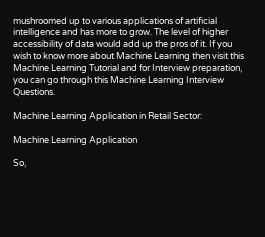mushroomed up to various applications of artificial intelligence and has more to grow. The level of higher accessibility of data would add up the pros of it. If you wish to know more about Machine Learning then visit this Machine Learning Tutorial and for Interview preparation, you can go through this Machine Learning Interview Questions.

Machine Learning Application in Retail Sector:

Machine Learning Application

So,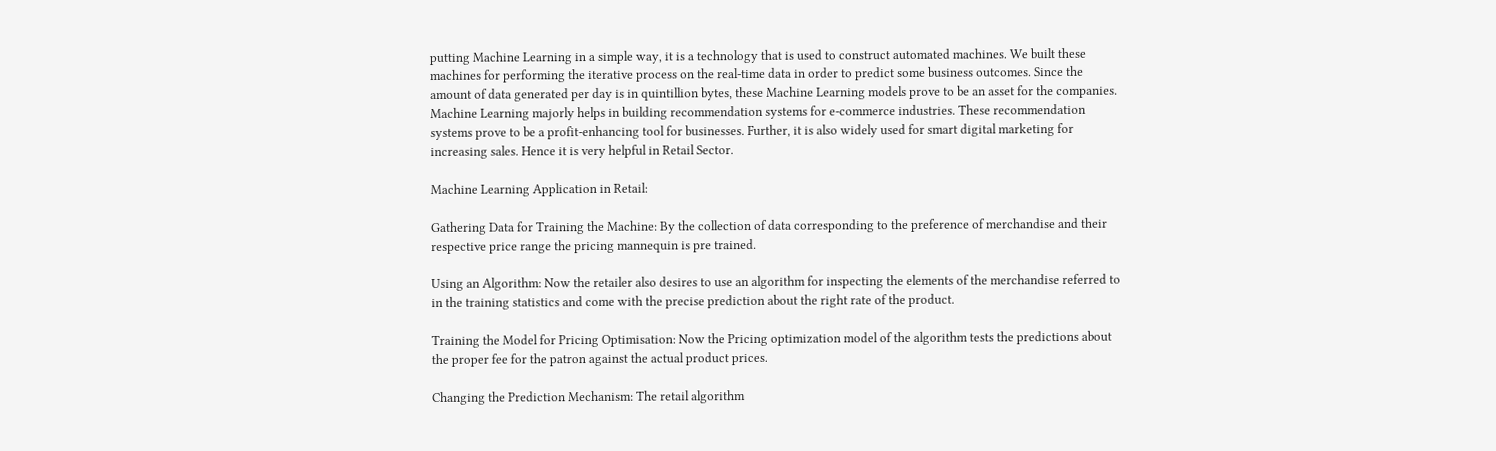putting Machine Learning in a simple way, it is a technology that is used to construct automated machines. We built these machines for performing the iterative process on the real-time data in order to predict some business outcomes. Since the amount of data generated per day is in quintillion bytes, these Machine Learning models prove to be an asset for the companies. Machine Learning majorly helps in building recommendation systems for e-commerce industries. These recommendation systems prove to be a profit-enhancing tool for businesses. Further, it is also widely used for smart digital marketing for increasing sales. Hence it is very helpful in Retail Sector.

Machine Learning Application in Retail:

Gathering Data for Training the Machine: By the collection of data corresponding to the preference of merchandise and their respective price range the pricing mannequin is pre trained.

Using an Algorithm: Now the retailer also desires to use an algorithm for inspecting the elements of the merchandise referred to in the training statistics and come with the precise prediction about the right rate of the product.

Training the Model for Pricing Optimisation: Now the Pricing optimization model of the algorithm tests the predictions about the proper fee for the patron against the actual product prices.

Changing the Prediction Mechanism: The retail algorithm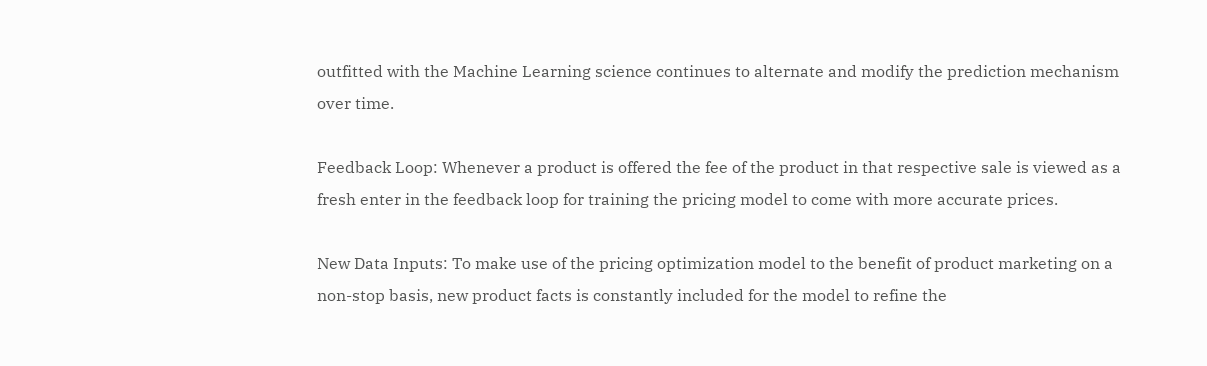outfitted with the Machine Learning science continues to alternate and modify the prediction mechanism over time.

Feedback Loop: Whenever a product is offered the fee of the product in that respective sale is viewed as a fresh enter in the feedback loop for training the pricing model to come with more accurate prices.

New Data Inputs: To make use of the pricing optimization model to the benefit of product marketing on a non-stop basis, new product facts is constantly included for the model to refine the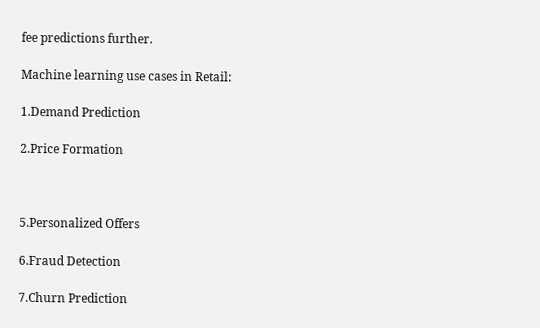fee predictions further.

Machine learning use cases in Retail:

1.Demand Prediction

2.Price Formation



5.Personalized Offers

6.Fraud Detection

7.Churn Prediction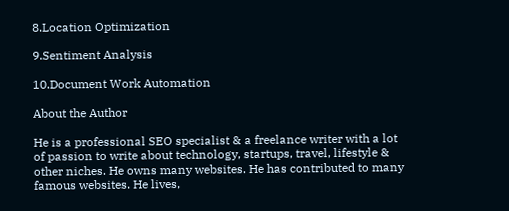8.Location Optimization

9.Sentiment Analysis

10.Document Work Automation

About the Author

He is a professional SEO specialist & a freelance writer with a lot of passion to write about technology, startups, travel, lifestyle & other niches. He owns many websites. He has contributed to many famous websites. He lives,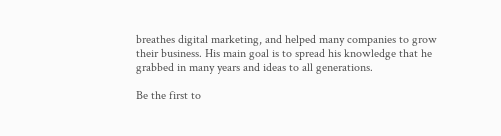breathes digital marketing, and helped many companies to grow their business. His main goal is to spread his knowledge that he grabbed in many years and ideas to all generations.

Be the first to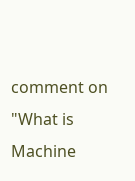comment on "What is Machine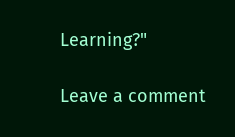Learning?"

Leave a comment